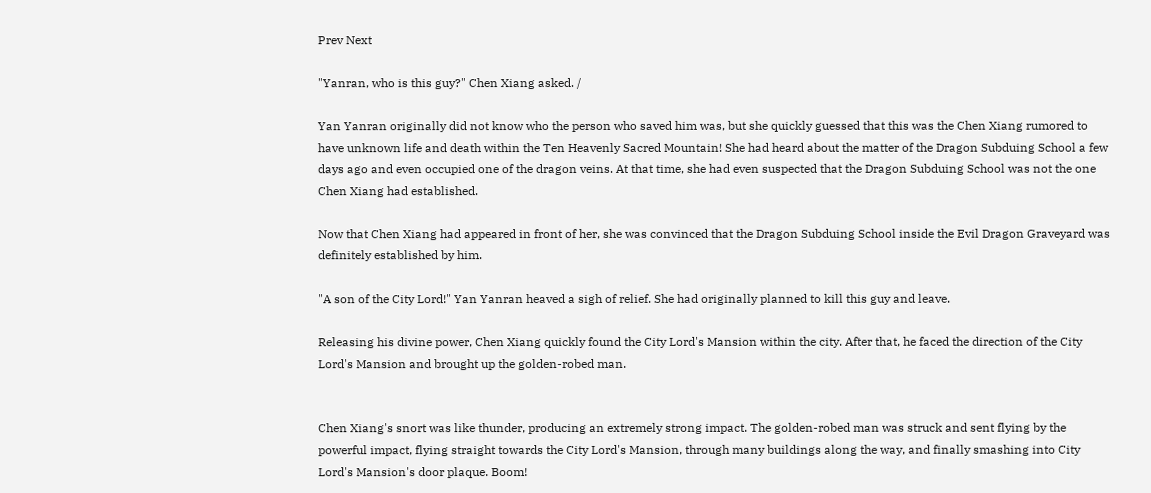Prev Next

"Yanran, who is this guy?" Chen Xiang asked. /

Yan Yanran originally did not know who the person who saved him was, but she quickly guessed that this was the Chen Xiang rumored to have unknown life and death within the Ten Heavenly Sacred Mountain! She had heard about the matter of the Dragon Subduing School a few days ago and even occupied one of the dragon veins. At that time, she had even suspected that the Dragon Subduing School was not the one Chen Xiang had established.

Now that Chen Xiang had appeared in front of her, she was convinced that the Dragon Subduing School inside the Evil Dragon Graveyard was definitely established by him.

"A son of the City Lord!" Yan Yanran heaved a sigh of relief. She had originally planned to kill this guy and leave.

Releasing his divine power, Chen Xiang quickly found the City Lord's Mansion within the city. After that, he faced the direction of the City Lord's Mansion and brought up the golden-robed man.


Chen Xiang's snort was like thunder, producing an extremely strong impact. The golden-robed man was struck and sent flying by the powerful impact, flying straight towards the City Lord's Mansion, through many buildings along the way, and finally smashing into City Lord's Mansion's door plaque. Boom!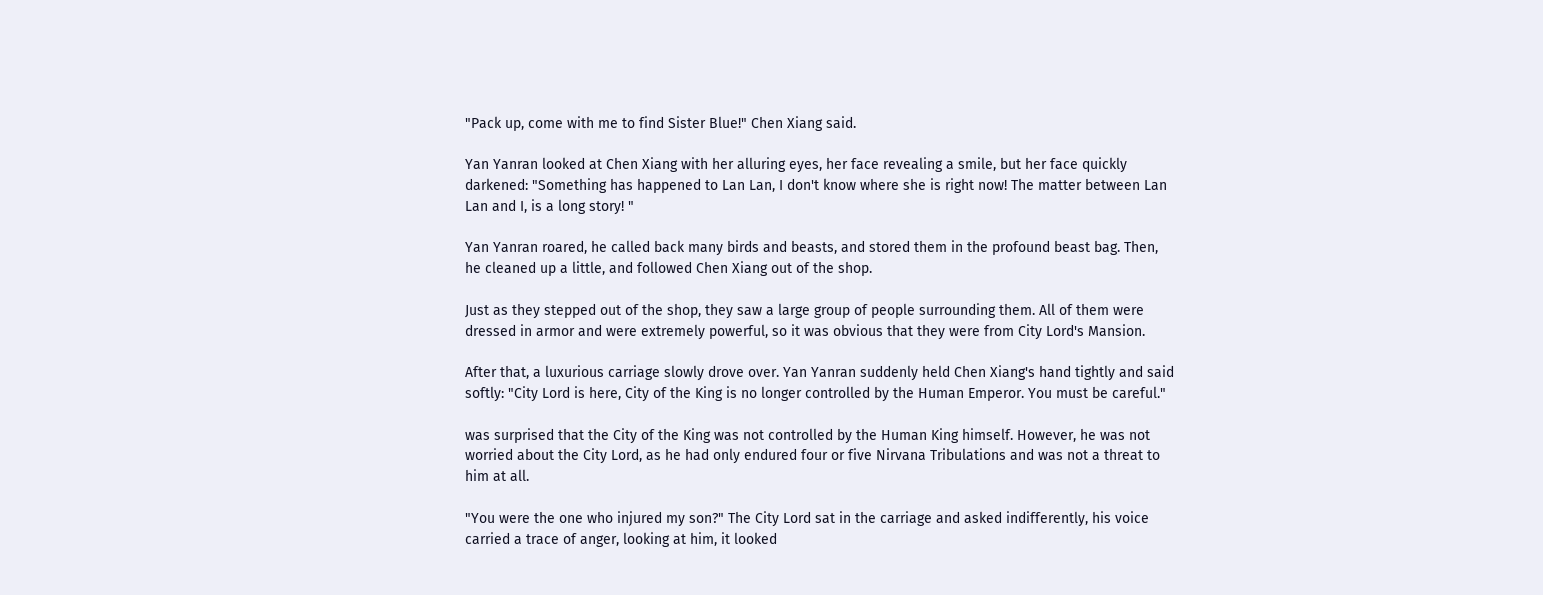"Pack up, come with me to find Sister Blue!" Chen Xiang said.

Yan Yanran looked at Chen Xiang with her alluring eyes, her face revealing a smile, but her face quickly darkened: "Something has happened to Lan Lan, I don't know where she is right now! The matter between Lan Lan and I, is a long story! "

Yan Yanran roared, he called back many birds and beasts, and stored them in the profound beast bag. Then, he cleaned up a little, and followed Chen Xiang out of the shop.

Just as they stepped out of the shop, they saw a large group of people surrounding them. All of them were dressed in armor and were extremely powerful, so it was obvious that they were from City Lord's Mansion.

After that, a luxurious carriage slowly drove over. Yan Yanran suddenly held Chen Xiang's hand tightly and said softly: "City Lord is here, City of the King is no longer controlled by the Human Emperor. You must be careful."

was surprised that the City of the King was not controlled by the Human King himself. However, he was not worried about the City Lord, as he had only endured four or five Nirvana Tribulations and was not a threat to him at all.

"You were the one who injured my son?" The City Lord sat in the carriage and asked indifferently, his voice carried a trace of anger, looking at him, it looked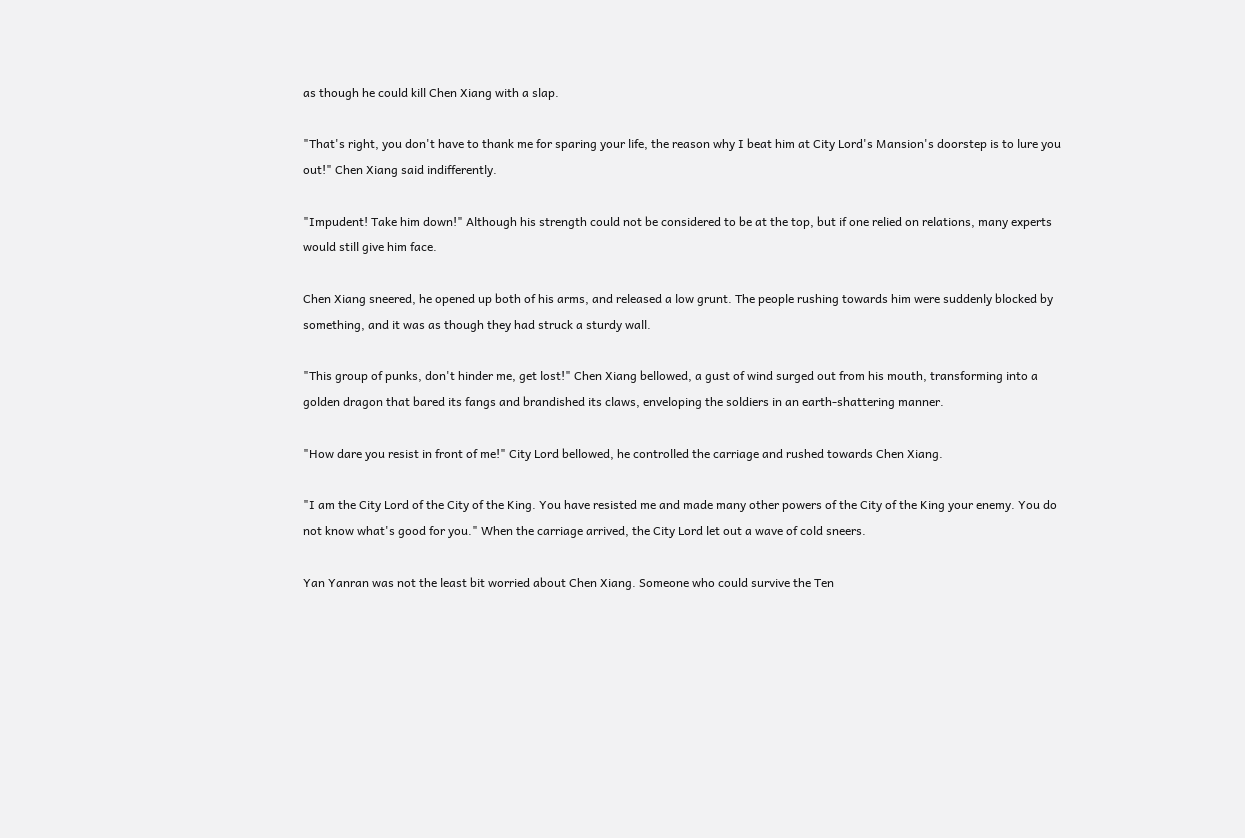as though he could kill Chen Xiang with a slap.

"That's right, you don't have to thank me for sparing your life, the reason why I beat him at City Lord's Mansion's doorstep is to lure you out!" Chen Xiang said indifferently.

"Impudent! Take him down!" Although his strength could not be considered to be at the top, but if one relied on relations, many experts would still give him face.

Chen Xiang sneered, he opened up both of his arms, and released a low grunt. The people rushing towards him were suddenly blocked by something, and it was as though they had struck a sturdy wall.

"This group of punks, don't hinder me, get lost!" Chen Xiang bellowed, a gust of wind surged out from his mouth, transforming into a golden dragon that bared its fangs and brandished its claws, enveloping the soldiers in an earth-shattering manner.

"How dare you resist in front of me!" City Lord bellowed, he controlled the carriage and rushed towards Chen Xiang.

"I am the City Lord of the City of the King. You have resisted me and made many other powers of the City of the King your enemy. You do not know what's good for you." When the carriage arrived, the City Lord let out a wave of cold sneers.

Yan Yanran was not the least bit worried about Chen Xiang. Someone who could survive the Ten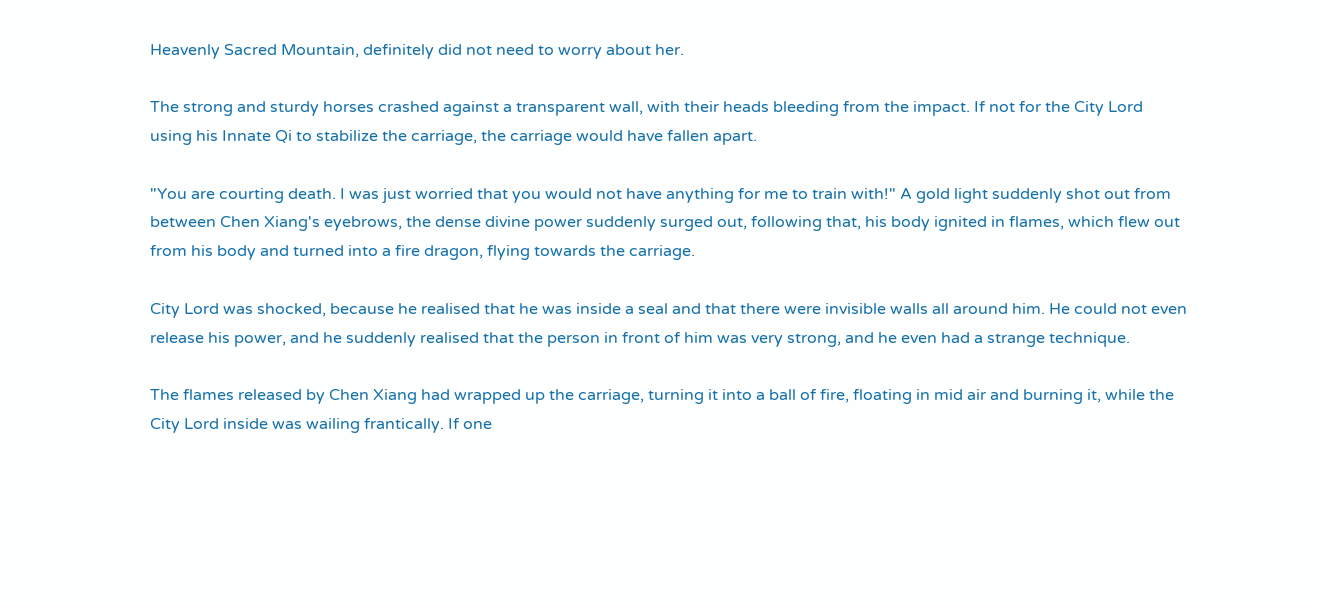Heavenly Sacred Mountain, definitely did not need to worry about her.

The strong and sturdy horses crashed against a transparent wall, with their heads bleeding from the impact. If not for the City Lord using his Innate Qi to stabilize the carriage, the carriage would have fallen apart.

"You are courting death. I was just worried that you would not have anything for me to train with!" A gold light suddenly shot out from between Chen Xiang's eyebrows, the dense divine power suddenly surged out, following that, his body ignited in flames, which flew out from his body and turned into a fire dragon, flying towards the carriage.

City Lord was shocked, because he realised that he was inside a seal and that there were invisible walls all around him. He could not even release his power, and he suddenly realised that the person in front of him was very strong, and he even had a strange technique.

The flames released by Chen Xiang had wrapped up the carriage, turning it into a ball of fire, floating in mid air and burning it, while the City Lord inside was wailing frantically. If one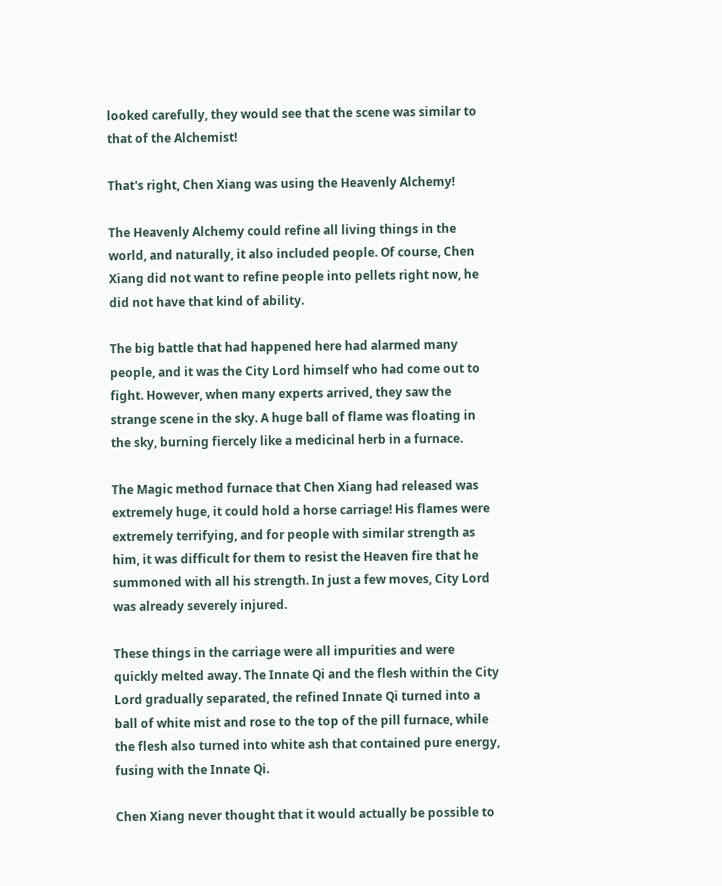looked carefully, they would see that the scene was similar to that of the Alchemist!

That's right, Chen Xiang was using the Heavenly Alchemy!

The Heavenly Alchemy could refine all living things in the world, and naturally, it also included people. Of course, Chen Xiang did not want to refine people into pellets right now, he did not have that kind of ability.

The big battle that had happened here had alarmed many people, and it was the City Lord himself who had come out to fight. However, when many experts arrived, they saw the strange scene in the sky. A huge ball of flame was floating in the sky, burning fiercely like a medicinal herb in a furnace.

The Magic method furnace that Chen Xiang had released was extremely huge, it could hold a horse carriage! His flames were extremely terrifying, and for people with similar strength as him, it was difficult for them to resist the Heaven fire that he summoned with all his strength. In just a few moves, City Lord was already severely injured.

These things in the carriage were all impurities and were quickly melted away. The Innate Qi and the flesh within the City Lord gradually separated, the refined Innate Qi turned into a ball of white mist and rose to the top of the pill furnace, while the flesh also turned into white ash that contained pure energy, fusing with the Innate Qi.

Chen Xiang never thought that it would actually be possible to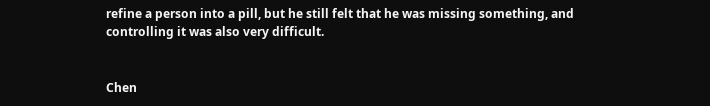refine a person into a pill, but he still felt that he was missing something, and controlling it was also very difficult.


Chen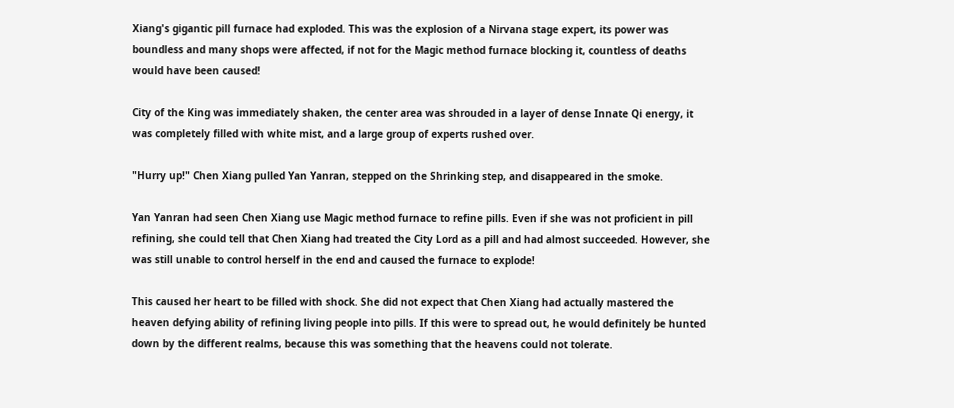Xiang's gigantic pill furnace had exploded. This was the explosion of a Nirvana stage expert, its power was boundless and many shops were affected, if not for the Magic method furnace blocking it, countless of deaths would have been caused!

City of the King was immediately shaken, the center area was shrouded in a layer of dense Innate Qi energy, it was completely filled with white mist, and a large group of experts rushed over.

"Hurry up!" Chen Xiang pulled Yan Yanran, stepped on the Shrinking step, and disappeared in the smoke.

Yan Yanran had seen Chen Xiang use Magic method furnace to refine pills. Even if she was not proficient in pill refining, she could tell that Chen Xiang had treated the City Lord as a pill and had almost succeeded. However, she was still unable to control herself in the end and caused the furnace to explode!

This caused her heart to be filled with shock. She did not expect that Chen Xiang had actually mastered the heaven defying ability of refining living people into pills. If this were to spread out, he would definitely be hunted down by the different realms, because this was something that the heavens could not tolerate.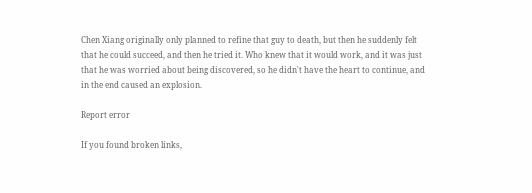Chen Xiang originally only planned to refine that guy to death, but then he suddenly felt that he could succeed, and then he tried it. Who knew that it would work, and it was just that he was worried about being discovered, so he didn't have the heart to continue, and in the end caused an explosion.

Report error

If you found broken links,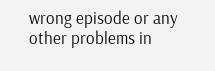wrong episode or any other problems in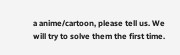a anime/cartoon, please tell us. We will try to solve them the first time.